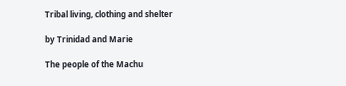Tribal living, clothing and shelter

by Trinidad and Marie

The people of the Machu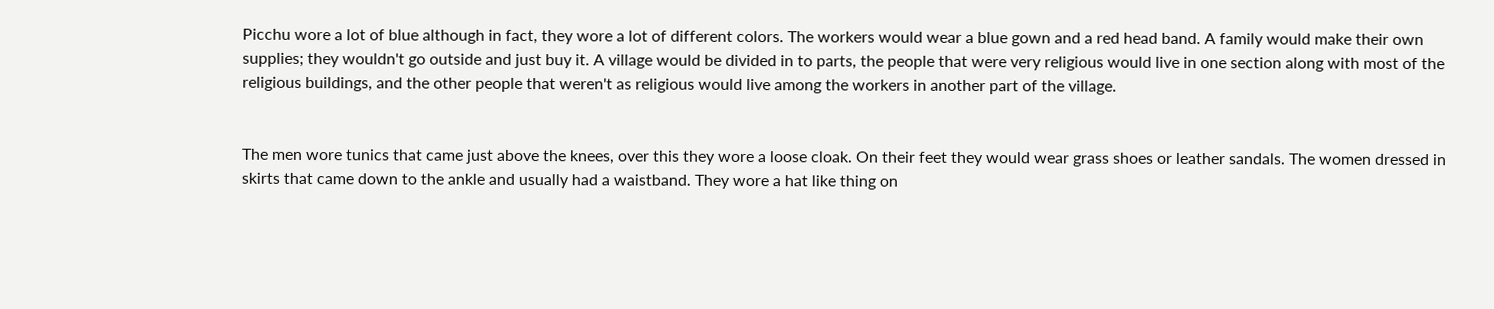Picchu wore a lot of blue although in fact, they wore a lot of different colors. The workers would wear a blue gown and a red head band. A family would make their own supplies; they wouldn't go outside and just buy it. A village would be divided in to parts, the people that were very religious would live in one section along with most of the religious buildings, and the other people that weren't as religious would live among the workers in another part of the village.


The men wore tunics that came just above the knees, over this they wore a loose cloak. On their feet they would wear grass shoes or leather sandals. The women dressed in skirts that came down to the ankle and usually had a waistband. They wore a hat like thing on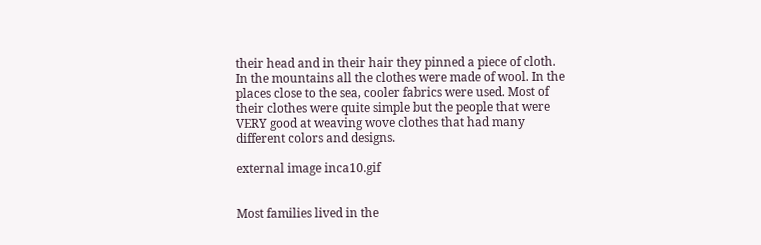their head and in their hair they pinned a piece of cloth. In the mountains all the clothes were made of wool. In the places close to the sea, cooler fabrics were used. Most of their clothes were quite simple but the people that were VERY good at weaving wove clothes that had many different colors and designs.

external image inca10.gif


Most families lived in the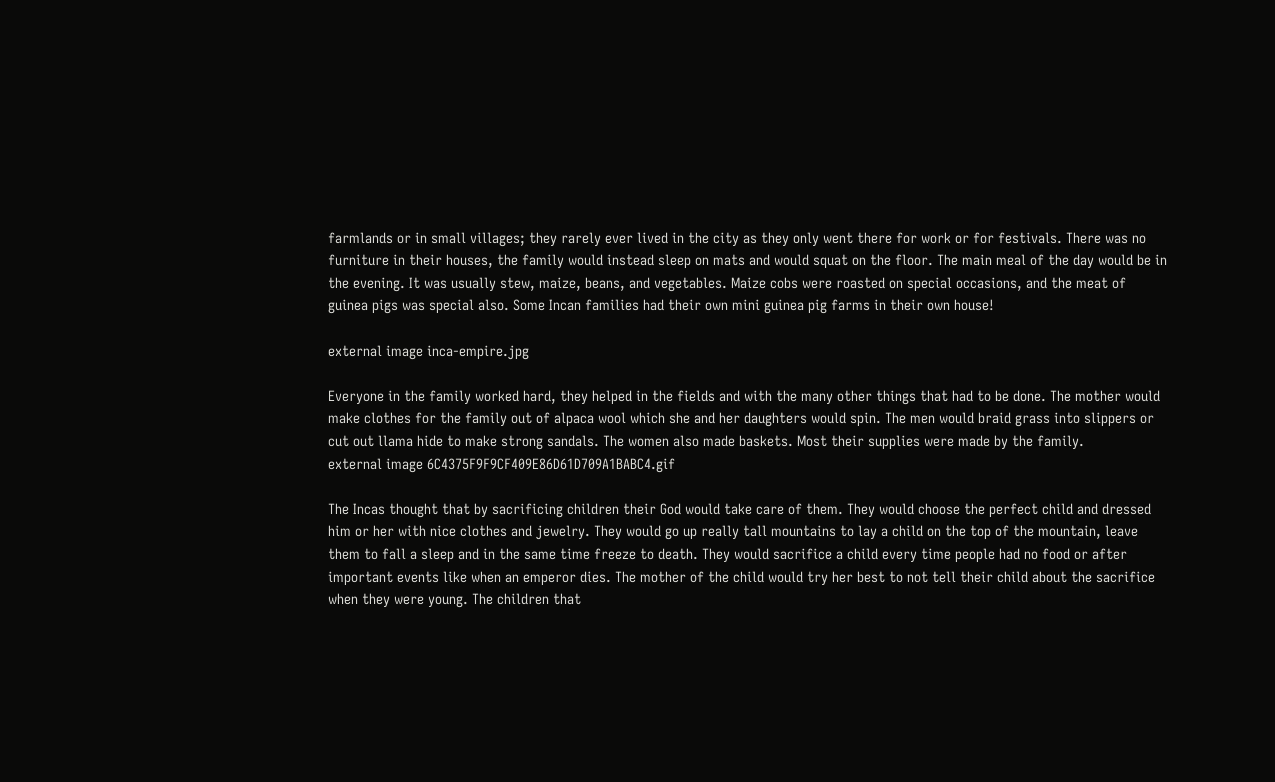farmlands or in small villages; they rarely ever lived in the city as they only went there for work or for festivals. There was no furniture in their houses, the family would instead sleep on mats and would squat on the floor. The main meal of the day would be in the evening. It was usually stew, maize, beans, and vegetables. Maize cobs were roasted on special occasions, and the meat of guinea pigs was special also. Some Incan families had their own mini guinea pig farms in their own house!

external image inca-empire.jpg

Everyone in the family worked hard, they helped in the fields and with the many other things that had to be done. The mother would make clothes for the family out of alpaca wool which she and her daughters would spin. The men would braid grass into slippers or cut out llama hide to make strong sandals. The women also made baskets. Most their supplies were made by the family.
external image 6C4375F9F9CF409E86D61D709A1BABC4.gif

The Incas thought that by sacrificing children their God would take care of them. They would choose the perfect child and dressed him or her with nice clothes and jewelry. They would go up really tall mountains to lay a child on the top of the mountain, leave them to fall a sleep and in the same time freeze to death. They would sacrifice a child every time people had no food or after important events like when an emperor dies. The mother of the child would try her best to not tell their child about the sacrifice when they were young. The children that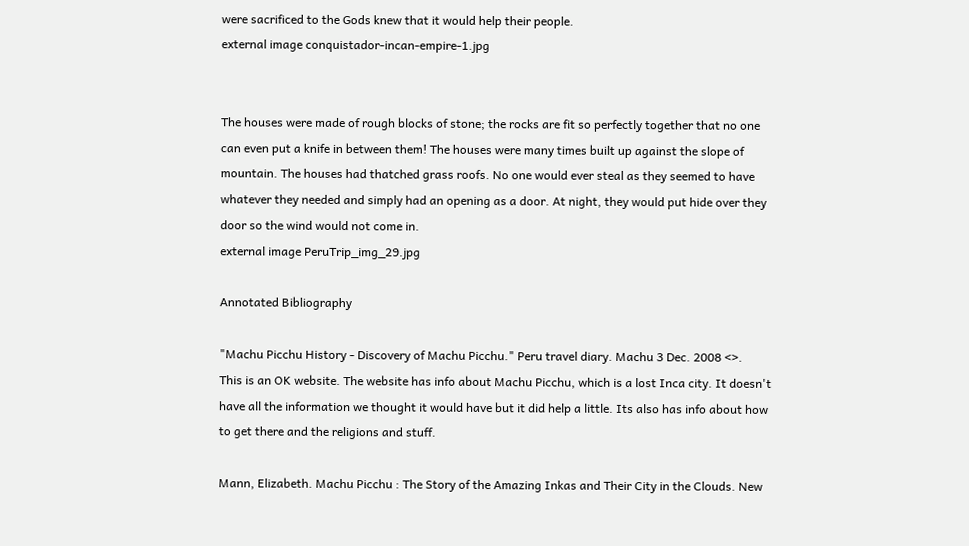were sacrificed to the Gods knew that it would help their people.
external image conquistador-incan-empire-1.jpg


The houses were made of rough blocks of stone; the rocks are fit so perfectly together that no one can even put a knife in between them! The houses were many times built up against the slope of mountain. The houses had thatched grass roofs. No one would ever steal as they seemed to have whatever they needed and simply had an opening as a door. At night, they would put hide over they door so the wind would not come in.
external image PeruTrip_img_29.jpg

Annotated Bibliography

"Machu Picchu History - Discovery of Machu Picchu." Peru travel diary. Machu 3 Dec. 2008 <>.
This is an OK website. The website has info about Machu Picchu, which is a lost Inca city. It doesn't have all the information we thought it would have but it did help a little. Its also has info about how to get there and the religions and stuff.

Mann, Elizabeth. Machu Picchu : The Story of the Amazing Inkas and Their City in the Clouds. New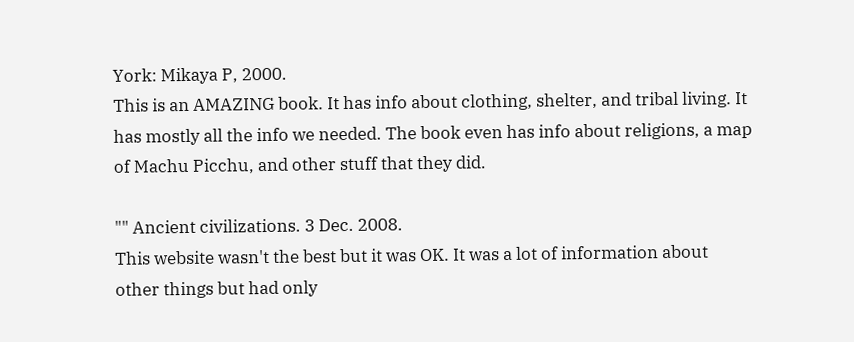York: Mikaya P, 2000.
This is an AMAZING book. It has info about clothing, shelter, and tribal living. It has mostly all the info we needed. The book even has info about religions, a map of Machu Picchu, and other stuff that they did.

"" Ancient civilizations. 3 Dec. 2008.
This website wasn't the best but it was OK. It was a lot of information about other things but had only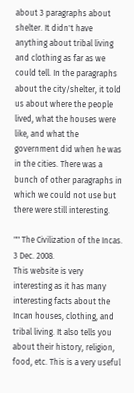about 3 paragraphs about shelter. It didn't have anything about tribal living and clothing as far as we could tell. In the paragraphs about the city/shelter, it told us about where the people lived, what the houses were like, and what the government did when he was in the cities. There was a bunch of other paragraphs in which we could not use but there were still interesting.

"" The Civilization of the Incas. 3 Dec. 2008.
This website is very interesting as it has many interesting facts about the Incan houses, clothing, and tribal living. It also tells you about their history, religion, food, etc. This is a very useful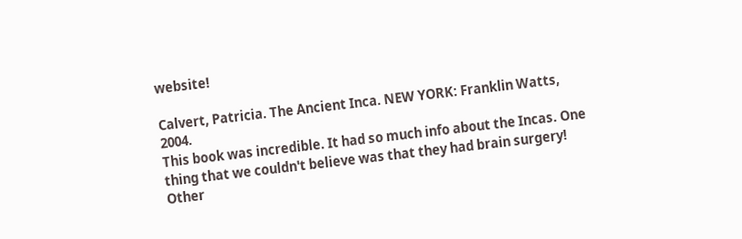website!

Calvert, Patricia. The Ancient Inca. NEW YORK: Franklin Watts, 2004.
This book was incredible. It had so much info about the Incas. One thing that we couldn't believe was that they had brain surgery! Other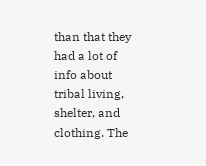than that they had a lot of info about tribal living, shelter, and clothing. The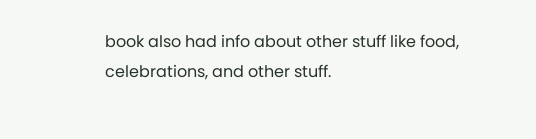book also had info about other stuff like food, celebrations, and other stuff.